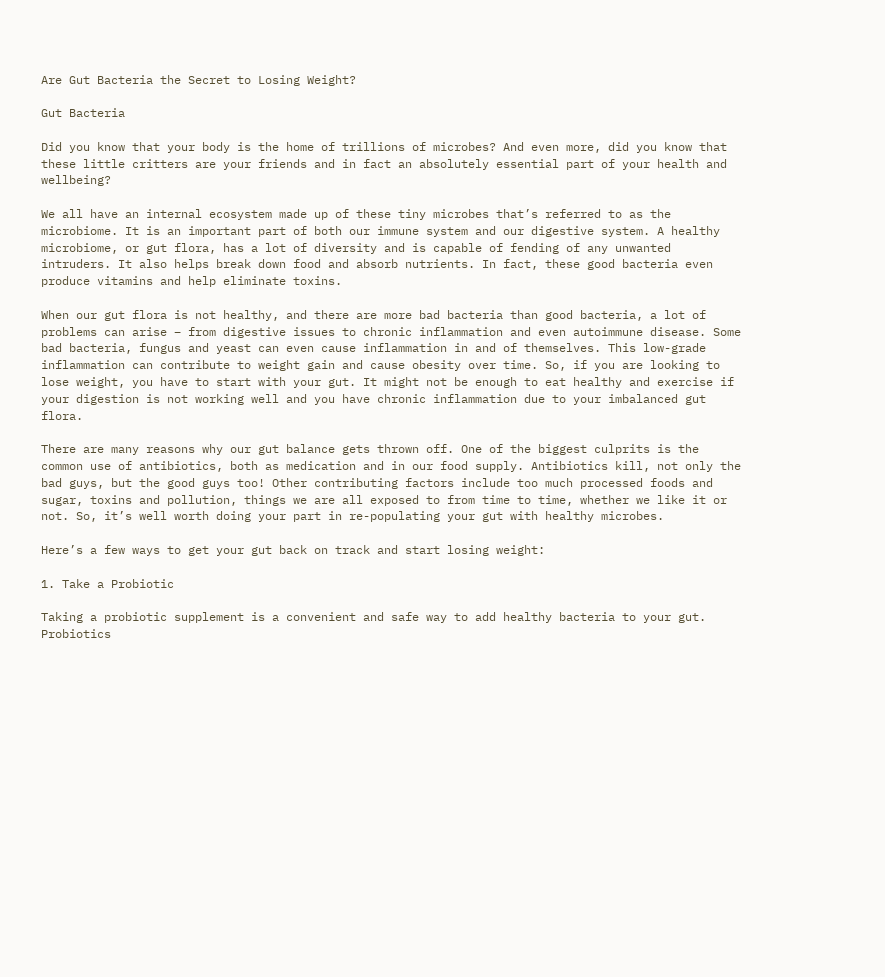Are Gut Bacteria the Secret to Losing Weight?

Gut Bacteria

Did you know that your body is the home of trillions of microbes? And even more, did you know that these little critters are your friends and in fact an absolutely essential part of your health and wellbeing?

We all have an internal ecosystem made up of these tiny microbes that’s referred to as the microbiome. It is an important part of both our immune system and our digestive system. A healthy microbiome, or gut flora, has a lot of diversity and is capable of fending of any unwanted intruders. It also helps break down food and absorb nutrients. In fact, these good bacteria even produce vitamins and help eliminate toxins.

When our gut flora is not healthy, and there are more bad bacteria than good bacteria, a lot of problems can arise – from digestive issues to chronic inflammation and even autoimmune disease. Some bad bacteria, fungus and yeast can even cause inflammation in and of themselves. This low-grade inflammation can contribute to weight gain and cause obesity over time. So, if you are looking to lose weight, you have to start with your gut. It might not be enough to eat healthy and exercise if your digestion is not working well and you have chronic inflammation due to your imbalanced gut flora.

There are many reasons why our gut balance gets thrown off. One of the biggest culprits is the common use of antibiotics, both as medication and in our food supply. Antibiotics kill, not only the bad guys, but the good guys too! Other contributing factors include too much processed foods and sugar, toxins and pollution, things we are all exposed to from time to time, whether we like it or not. So, it’s well worth doing your part in re-populating your gut with healthy microbes.

Here’s a few ways to get your gut back on track and start losing weight:

1. Take a Probiotic

Taking a probiotic supplement is a convenient and safe way to add healthy bacteria to your gut. Probiotics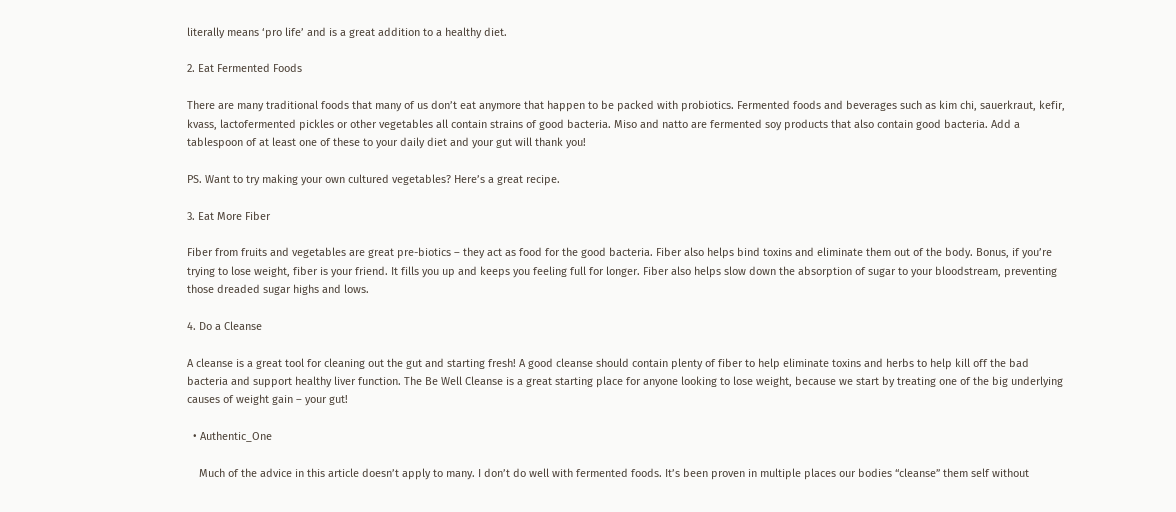literally means ‘pro life’ and is a great addition to a healthy diet.

2. Eat Fermented Foods

There are many traditional foods that many of us don’t eat anymore that happen to be packed with probiotics. Fermented foods and beverages such as kim chi, sauerkraut, kefir, kvass, lactofermented pickles or other vegetables all contain strains of good bacteria. Miso and natto are fermented soy products that also contain good bacteria. Add a tablespoon of at least one of these to your daily diet and your gut will thank you!

PS. Want to try making your own cultured vegetables? Here’s a great recipe.

3. Eat More Fiber

Fiber from fruits and vegetables are great pre-biotics – they act as food for the good bacteria. Fiber also helps bind toxins and eliminate them out of the body. Bonus, if you’re trying to lose weight, fiber is your friend. It fills you up and keeps you feeling full for longer. Fiber also helps slow down the absorption of sugar to your bloodstream, preventing those dreaded sugar highs and lows.

4. Do a Cleanse

A cleanse is a great tool for cleaning out the gut and starting fresh! A good cleanse should contain plenty of fiber to help eliminate toxins and herbs to help kill off the bad bacteria and support healthy liver function. The Be Well Cleanse is a great starting place for anyone looking to lose weight, because we start by treating one of the big underlying causes of weight gain – your gut!

  • Authentic_One

    Much of the advice in this article doesn’t apply to many. I don’t do well with fermented foods. It’s been proven in multiple places our bodies “cleanse” them self without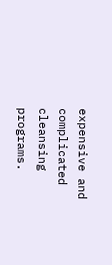expensive and complicated cleansing programs.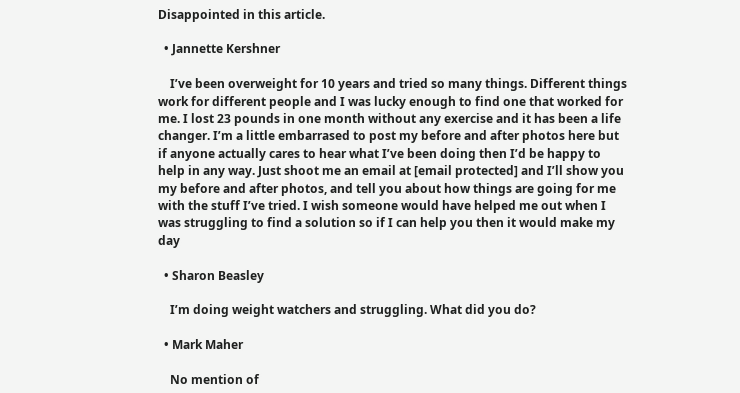Disappointed in this article.

  • Jannette Kershner

    I’ve been overweight for 10 years and tried so many things. Different things work for different people and I was lucky enough to find one that worked for me. I lost 23 pounds in one month without any exercise and it has been a life changer. I’m a little embarrased to post my before and after photos here but if anyone actually cares to hear what I’ve been doing then I’d be happy to help in any way. Just shoot me an email at [email protected] and I’ll show you my before and after photos, and tell you about how things are going for me with the stuff I’ve tried. I wish someone would have helped me out when I was struggling to find a solution so if I can help you then it would make my day

  • Sharon Beasley

    I’m doing weight watchers and struggling. What did you do?

  • Mark Maher

    No mention of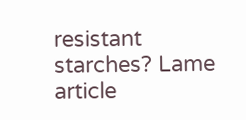resistant starches? Lame article